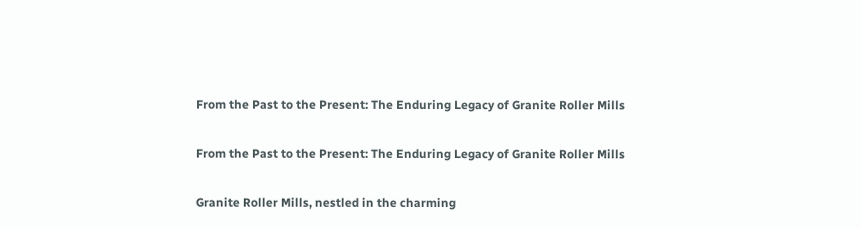From the Past to the Present: The Enduring Legacy of Granite Roller Mills

From the Past to the Present: The Enduring Legacy of Granite Roller Mills

Granite Roller Mills, nestled in the charming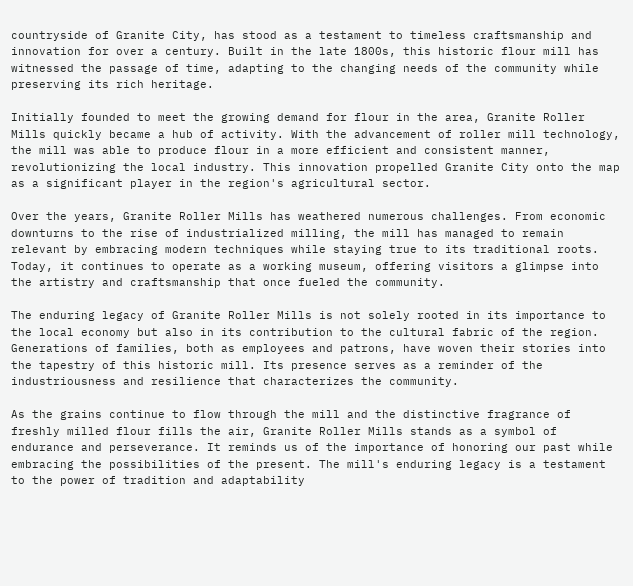countryside of Granite City, has stood as a testament to timeless craftsmanship and innovation for over a century. Built in the late 1800s, this historic flour mill has witnessed the passage of time, adapting to the changing needs of the community while preserving its rich heritage.

Initially founded to meet the growing demand for flour in the area, Granite Roller Mills quickly became a hub of activity. With the advancement of roller mill technology, the mill was able to produce flour in a more efficient and consistent manner, revolutionizing the local industry. This innovation propelled Granite City onto the map as a significant player in the region's agricultural sector.

Over the years, Granite Roller Mills has weathered numerous challenges. From economic downturns to the rise of industrialized milling, the mill has managed to remain relevant by embracing modern techniques while staying true to its traditional roots. Today, it continues to operate as a working museum, offering visitors a glimpse into the artistry and craftsmanship that once fueled the community.

The enduring legacy of Granite Roller Mills is not solely rooted in its importance to the local economy but also in its contribution to the cultural fabric of the region. Generations of families, both as employees and patrons, have woven their stories into the tapestry of this historic mill. Its presence serves as a reminder of the industriousness and resilience that characterizes the community.

As the grains continue to flow through the mill and the distinctive fragrance of freshly milled flour fills the air, Granite Roller Mills stands as a symbol of endurance and perseverance. It reminds us of the importance of honoring our past while embracing the possibilities of the present. The mill's enduring legacy is a testament to the power of tradition and adaptability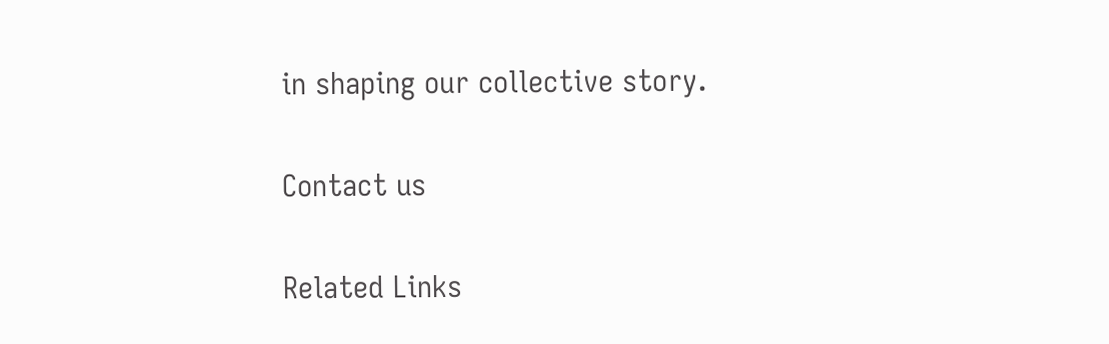in shaping our collective story.

Contact us

Related Links